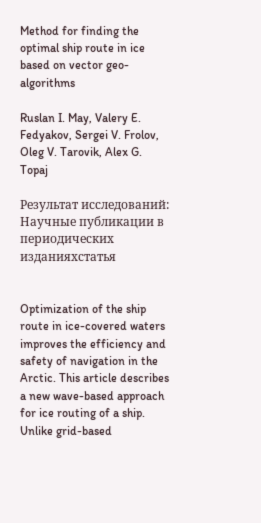Method for finding the optimal ship route in ice based on vector geo-algorithms

Ruslan I. May, Valery E. Fedyakov, Sergei V. Frolov, Oleg V. Tarovik, Alex G. Topaj

Результат исследований: Научные публикации в периодических изданияхстатья


Optimization of the ship route in ice-covered waters improves the efficiency and safety of navigation in the Arctic. This article describes a new wave-based approach for ice routing of a ship. Unlike grid-based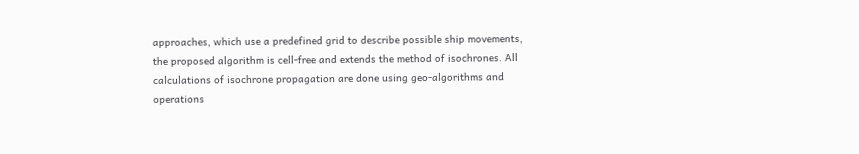approaches, which use a predefined grid to describe possible ship movements, the proposed algorithm is cell-free and extends the method of isochrones. All calculations of isochrone propagation are done using geo-algorithms and operations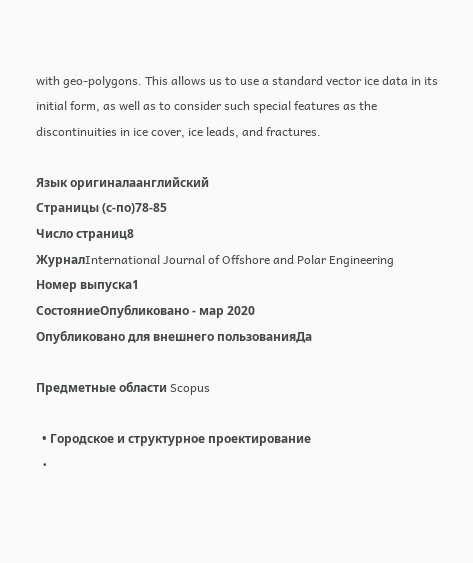with geo-polygons. This allows us to use a standard vector ice data in its initial form, as well as to consider such special features as the discontinuities in ice cover, ice leads, and fractures.

Язык оригиналаанглийский
Страницы (с-по)78-85
Число страниц8
ЖурналInternational Journal of Offshore and Polar Engineering
Номер выпуска1
СостояниеОпубликовано - мар 2020
Опубликовано для внешнего пользованияДа

Предметные области Scopus

  • Городское и структурное проектирование
  •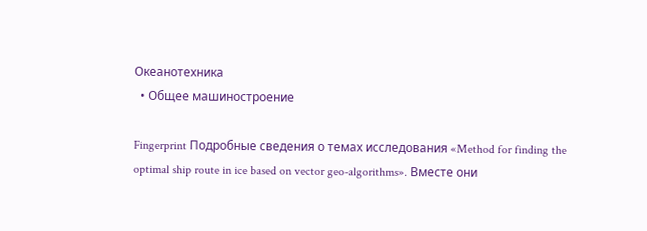Океанотехника
  • Общее машиностроение

Fingerprint Подробные сведения о темах исследования «Method for finding the optimal ship route in ice based on vector geo-algorithms». Вместе они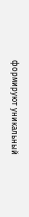формируют уникальный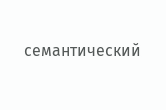семантический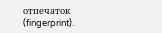отпечаток (fingerprint).